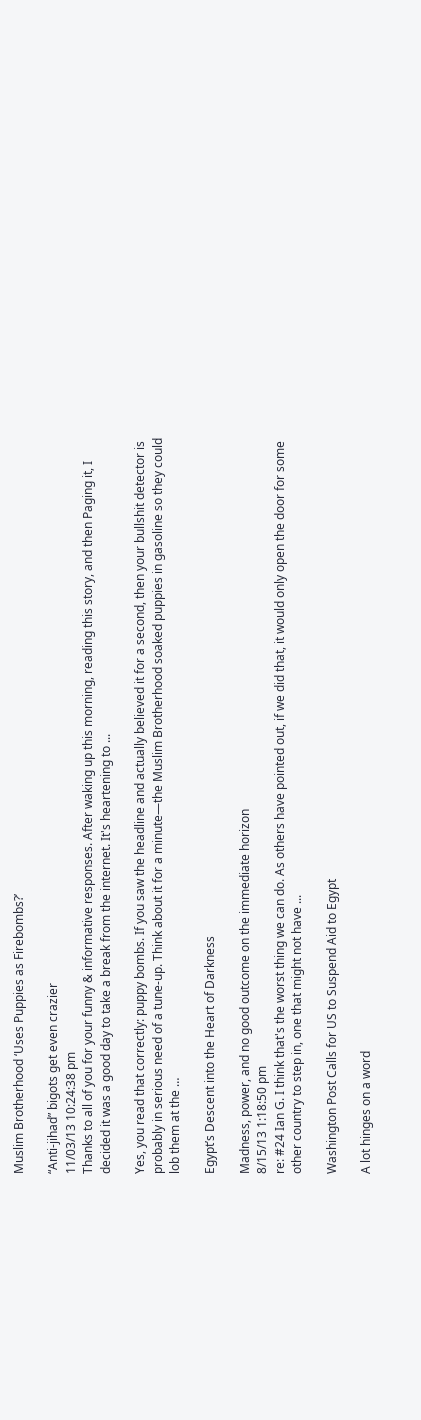Muslim Brotherhood ‘Uses Puppies as Firebombs?’

“Anti-jihad” bigots get even crazier
11/03/13 10:24:38 pm
Thanks to all of you for your funny & informative responses. After waking up this morning, reading this story, and then Paging it, I decided it was a good day to take a break from the internet. It's heartening to ...

Yes, you read that correctly: puppy bombs. If you saw the headline and actually believed it for a second, then your bullshit detector is probably in serious need of a tune-up. Think about it for a minute—the Muslim Brotherhood soaked puppies in gasoline so they could lob them at the …

Egypt’s Descent into the Heart of Darkness

Madness, power, and no good outcome on the immediate horizon
8/15/13 1:18:50 pm
re: #24 Ian G. I think that's the worst thing we can do. As others have pointed out, if we did that, it would only open the door for some other country to step in, one that might not have ...

Washington Post Calls for US to Suspend Aid to Egypt

A lot hinges on a word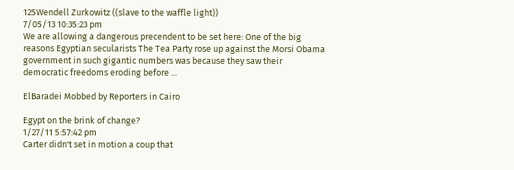125Wendell Zurkowitz ((slave to the waffle light))
7/05/13 10:35:23 pm
We are allowing a dangerous precendent to be set here: One of the big reasons Egyptian secularists The Tea Party rose up against the Morsi Obama government in such gigantic numbers was because they saw their democratic freedoms eroding before ...

ElBaradei Mobbed by Reporters in Cairo

Egypt on the brink of change?
1/27/11 5:57:42 pm
Carter didn't set in motion a coup that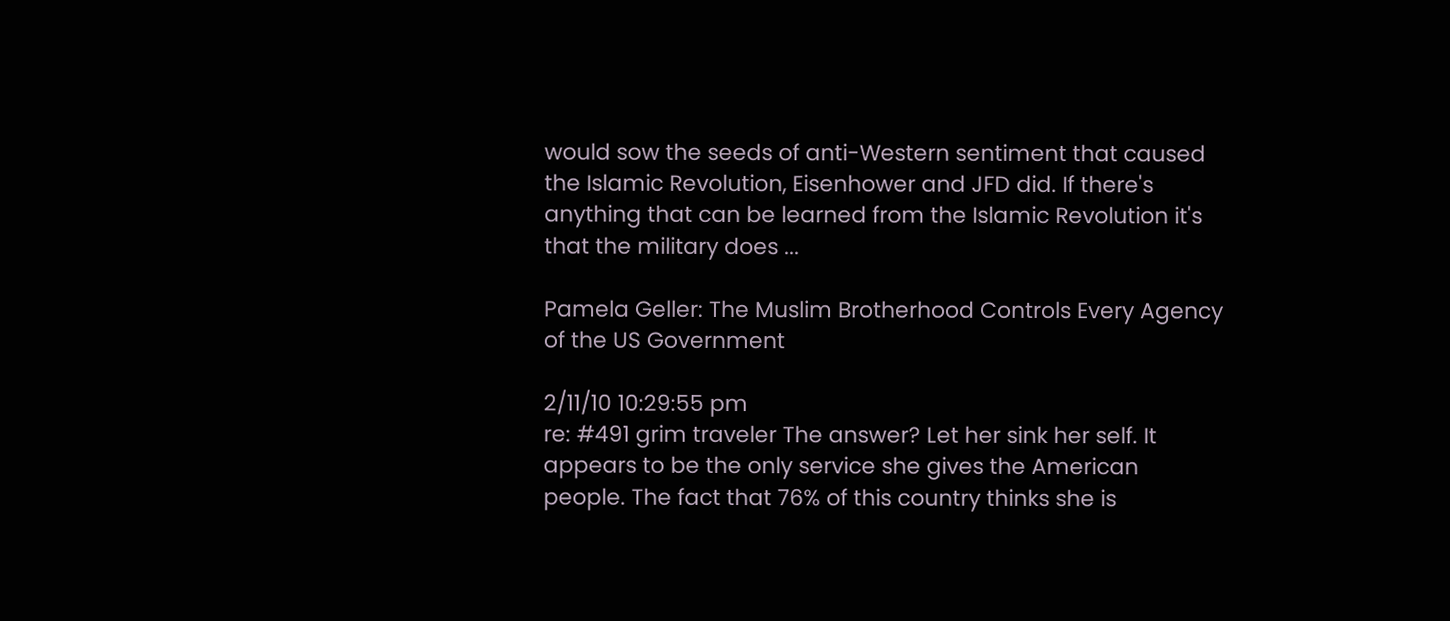would sow the seeds of anti-Western sentiment that caused the Islamic Revolution, Eisenhower and JFD did. If there's anything that can be learned from the Islamic Revolution it's that the military does ...

Pamela Geller: The Muslim Brotherhood Controls Every Agency of the US Government

2/11/10 10:29:55 pm
re: #491 grim traveler The answer? Let her sink her self. It appears to be the only service she gives the American people. The fact that 76% of this country thinks she is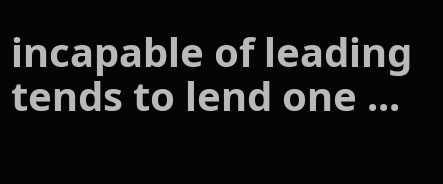incapable of leading tends to lend one ...